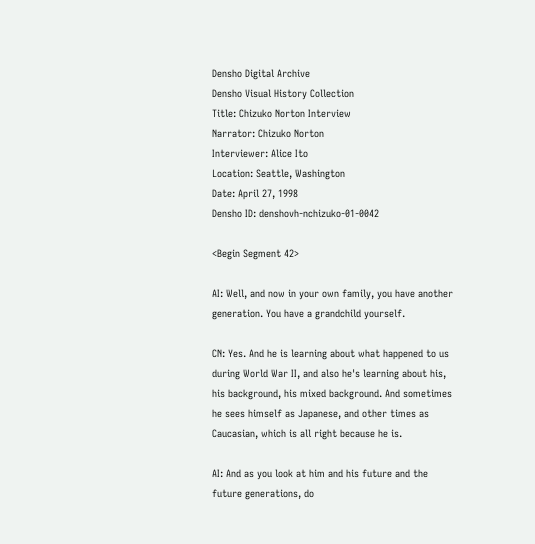Densho Digital Archive
Densho Visual History Collection
Title: Chizuko Norton Interview
Narrator: Chizuko Norton
Interviewer: Alice Ito
Location: Seattle, Washington
Date: April 27, 1998
Densho ID: denshovh-nchizuko-01-0042

<Begin Segment 42>

AI: Well, and now in your own family, you have another generation. You have a grandchild yourself.

CN: Yes. And he is learning about what happened to us during World War II, and also he's learning about his, his background, his mixed background. And sometimes he sees himself as Japanese, and other times as Caucasian, which is all right because he is.

AI: And as you look at him and his future and the future generations, do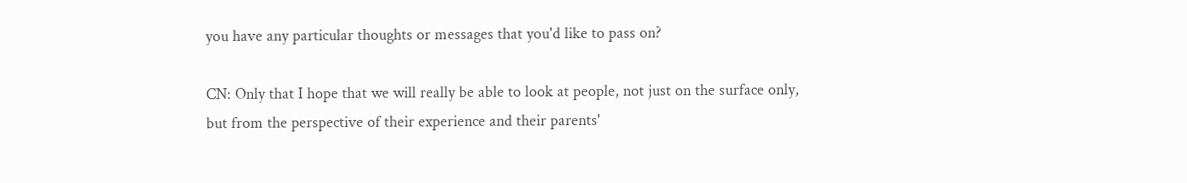you have any particular thoughts or messages that you'd like to pass on?

CN: Only that I hope that we will really be able to look at people, not just on the surface only, but from the perspective of their experience and their parents'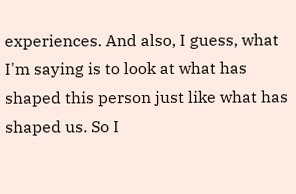experiences. And also, I guess, what I'm saying is to look at what has shaped this person just like what has shaped us. So I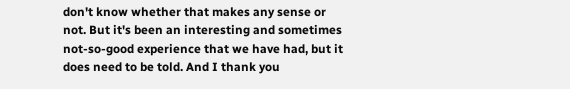don't know whether that makes any sense or not. But it's been an interesting and sometimes not-so-good experience that we have had, but it does need to be told. And I thank you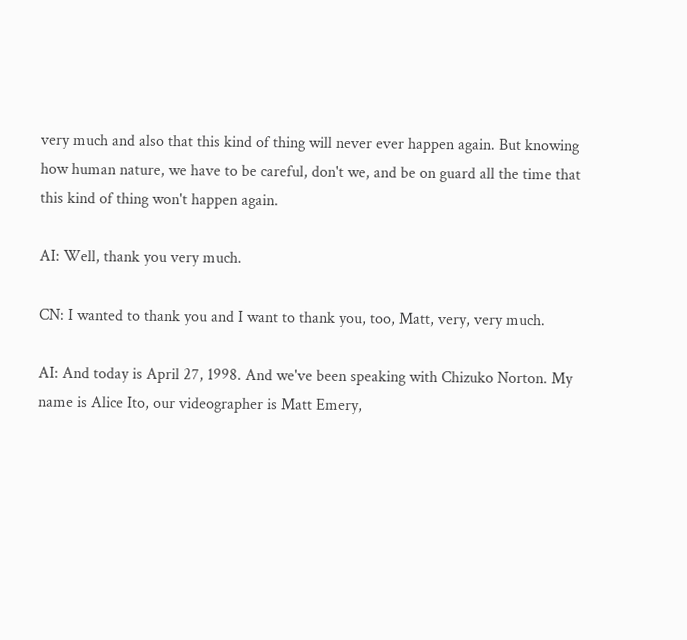very much and also that this kind of thing will never ever happen again. But knowing how human nature, we have to be careful, don't we, and be on guard all the time that this kind of thing won't happen again.

AI: Well, thank you very much.

CN: I wanted to thank you and I want to thank you, too, Matt, very, very much.

AI: And today is April 27, 1998. And we've been speaking with Chizuko Norton. My name is Alice Ito, our videographer is Matt Emery,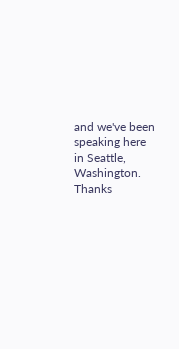and we've been speaking here in Seattle, Washington. Thanks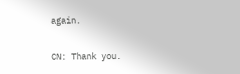again.

CN: Thank you.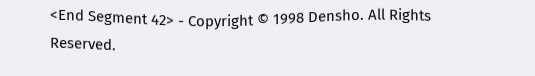<End Segment 42> - Copyright © 1998 Densho. All Rights Reserved.